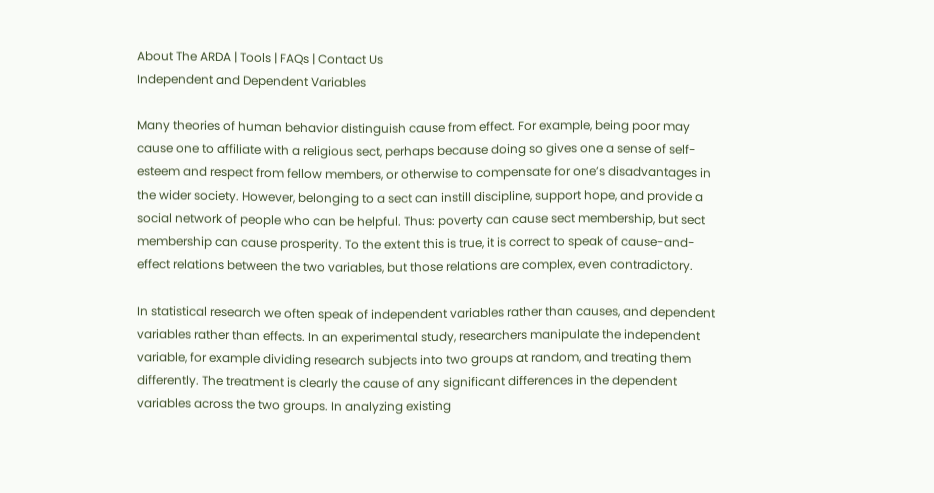About The ARDA | Tools | FAQs | Contact Us
Independent and Dependent Variables

Many theories of human behavior distinguish cause from effect. For example, being poor may cause one to affiliate with a religious sect, perhaps because doing so gives one a sense of self-esteem and respect from fellow members, or otherwise to compensate for one’s disadvantages in the wider society. However, belonging to a sect can instill discipline, support hope, and provide a social network of people who can be helpful. Thus: poverty can cause sect membership, but sect membership can cause prosperity. To the extent this is true, it is correct to speak of cause-and-effect relations between the two variables, but those relations are complex, even contradictory.

In statistical research we often speak of independent variables rather than causes, and dependent variables rather than effects. In an experimental study, researchers manipulate the independent variable, for example dividing research subjects into two groups at random, and treating them differently. The treatment is clearly the cause of any significant differences in the dependent variables across the two groups. In analyzing existing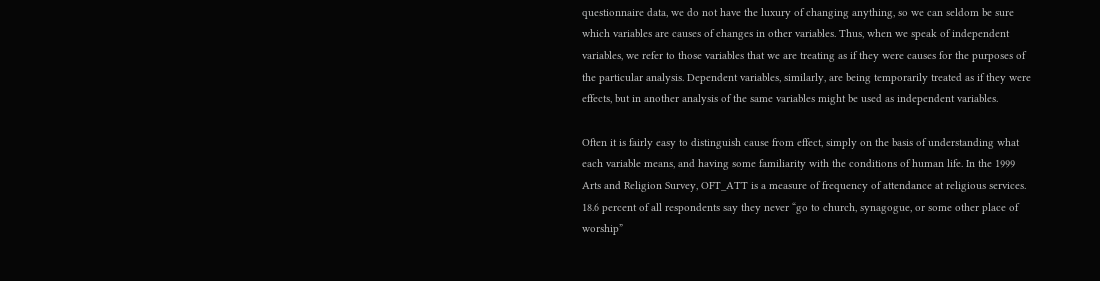questionnaire data, we do not have the luxury of changing anything, so we can seldom be sure which variables are causes of changes in other variables. Thus, when we speak of independent variables, we refer to those variables that we are treating as if they were causes for the purposes of the particular analysis. Dependent variables, similarly, are being temporarily treated as if they were effects, but in another analysis of the same variables might be used as independent variables.

Often it is fairly easy to distinguish cause from effect, simply on the basis of understanding what each variable means, and having some familiarity with the conditions of human life. In the 1999 Arts and Religion Survey, OFT_ATT is a measure of frequency of attendance at religious services. 18.6 percent of all respondents say they never “go to church, synagogue, or some other place of worship”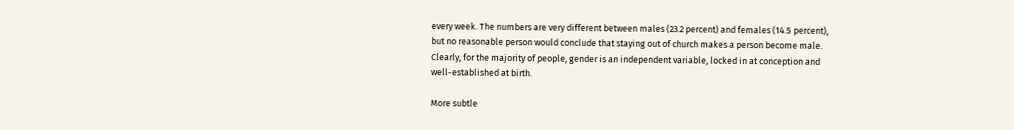every week. The numbers are very different between males (23.2 percent) and females (14.5 percent), but no reasonable person would conclude that staying out of church makes a person become male. Clearly, for the majority of people, gender is an independent variable, locked in at conception and well-established at birth.

More subtle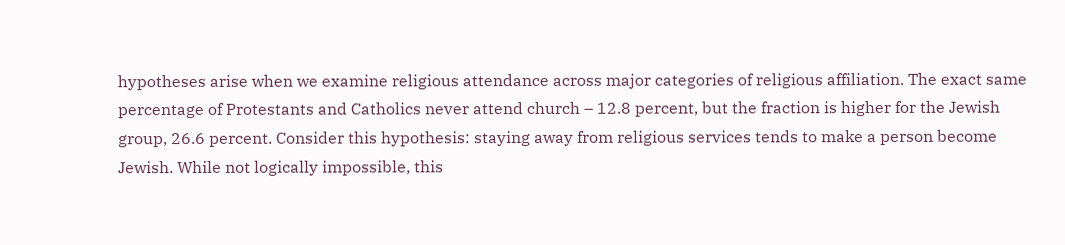hypotheses arise when we examine religious attendance across major categories of religious affiliation. The exact same percentage of Protestants and Catholics never attend church – 12.8 percent, but the fraction is higher for the Jewish group, 26.6 percent. Consider this hypothesis: staying away from religious services tends to make a person become Jewish. While not logically impossible, this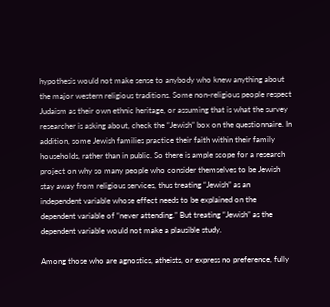hypothesis would not make sense to anybody who knew anything about the major western religious traditions. Some non-religious people respect Judaism as their own ethnic heritage, or assuming that is what the survey researcher is asking about, check the “Jewish” box on the questionnaire. In addition, some Jewish families practice their faith within their family households, rather than in public. So there is ample scope for a research project on why so many people who consider themselves to be Jewish stay away from religious services, thus treating “Jewish” as an independent variable whose effect needs to be explained on the dependent variable of “never attending.” But treating “Jewish” as the dependent variable would not make a plausible study.

Among those who are agnostics, atheists, or express no preference, fully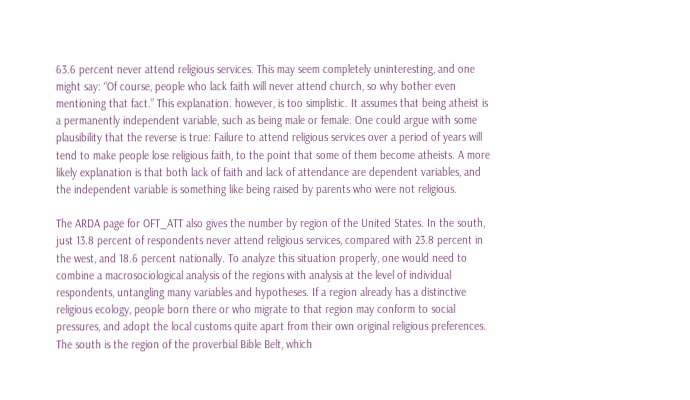63.6 percent never attend religious services. This may seem completely uninteresting, and one might say: “Of course, people who lack faith will never attend church, so why bother even mentioning that fact.” This explanation. however, is too simplistic. It assumes that being atheist is a permanently independent variable, such as being male or female. One could argue with some plausibility that the reverse is true: Failure to attend religious services over a period of years will tend to make people lose religious faith, to the point that some of them become atheists. A more likely explanation is that both lack of faith and lack of attendance are dependent variables, and the independent variable is something like being raised by parents who were not religious.

The ARDA page for OFT_ATT also gives the number by region of the United States. In the south, just 13.8 percent of respondents never attend religious services, compared with 23.8 percent in the west, and 18.6 percent nationally. To analyze this situation properly, one would need to combine a macrosociological analysis of the regions with analysis at the level of individual respondents, untangling many variables and hypotheses. If a region already has a distinctive religious ecology, people born there or who migrate to that region may conform to social pressures, and adopt the local customs quite apart from their own original religious preferences. The south is the region of the proverbial Bible Belt, which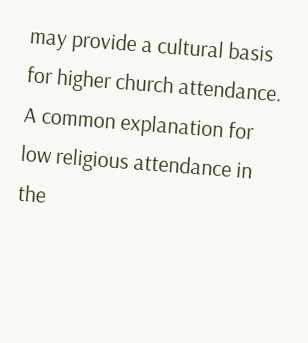may provide a cultural basis for higher church attendance. A common explanation for low religious attendance in the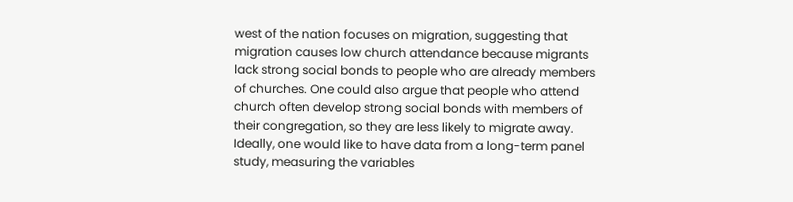west of the nation focuses on migration, suggesting that migration causes low church attendance because migrants lack strong social bonds to people who are already members of churches. One could also argue that people who attend church often develop strong social bonds with members of their congregation, so they are less likely to migrate away. Ideally, one would like to have data from a long-term panel study, measuring the variables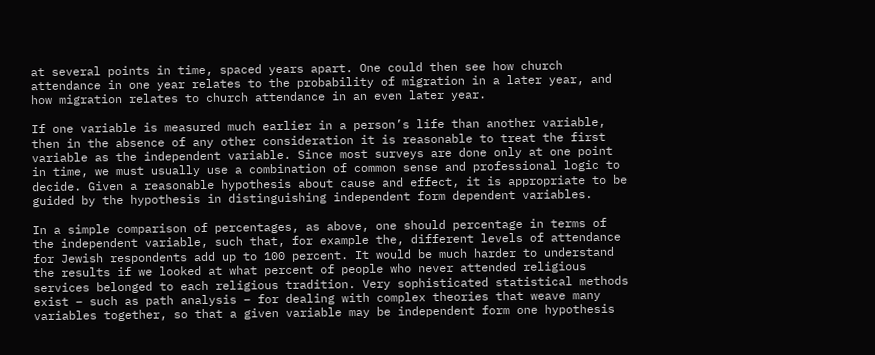at several points in time, spaced years apart. One could then see how church attendance in one year relates to the probability of migration in a later year, and how migration relates to church attendance in an even later year.

If one variable is measured much earlier in a person’s life than another variable, then in the absence of any other consideration it is reasonable to treat the first variable as the independent variable. Since most surveys are done only at one point in time, we must usually use a combination of common sense and professional logic to decide. Given a reasonable hypothesis about cause and effect, it is appropriate to be guided by the hypothesis in distinguishing independent form dependent variables.

In a simple comparison of percentages, as above, one should percentage in terms of the independent variable, such that, for example the, different levels of attendance for Jewish respondents add up to 100 percent. It would be much harder to understand the results if we looked at what percent of people who never attended religious services belonged to each religious tradition. Very sophisticated statistical methods exist – such as path analysis – for dealing with complex theories that weave many variables together, so that a given variable may be independent form one hypothesis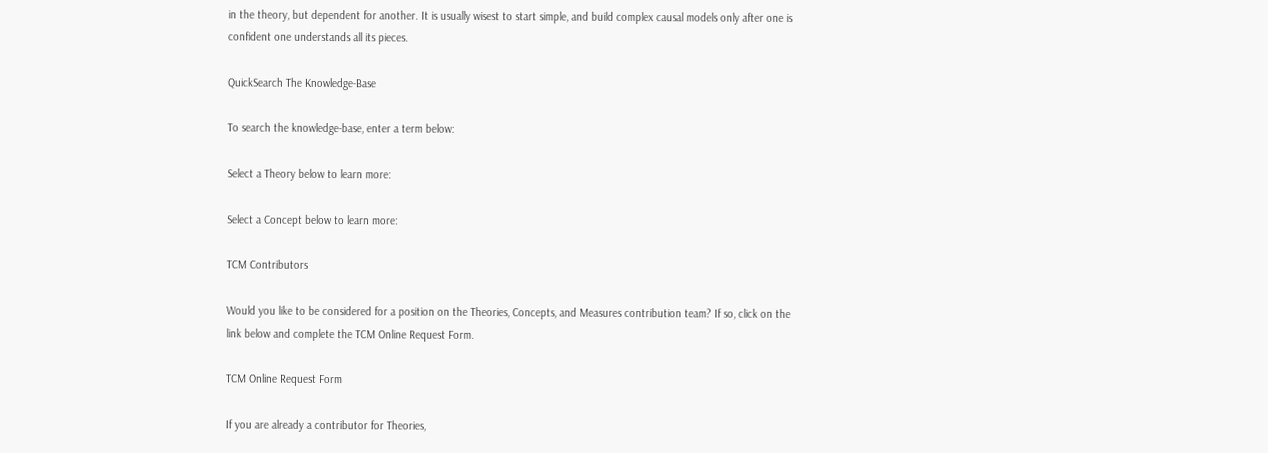in the theory, but dependent for another. It is usually wisest to start simple, and build complex causal models only after one is confident one understands all its pieces.

QuickSearch The Knowledge-Base

To search the knowledge-base, enter a term below:

Select a Theory below to learn more:

Select a Concept below to learn more:

TCM Contributors

Would you like to be considered for a position on the Theories, Concepts, and Measures contribution team? If so, click on the link below and complete the TCM Online Request Form.

TCM Online Request Form

If you are already a contributor for Theories,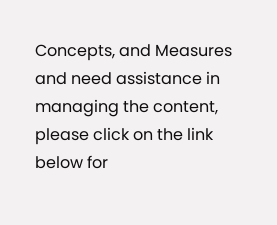Concepts, and Measures and need assistance in managing the content, please click on the link below for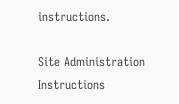instructions.

Site Administration Instructions